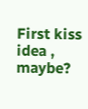First kiss idea , maybe?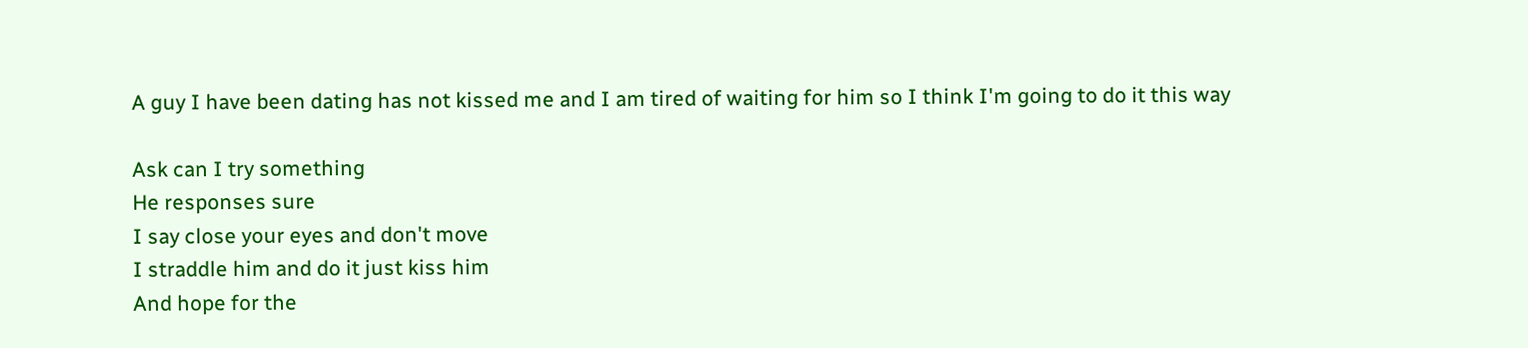A guy I have been dating has not kissed me and I am tired of waiting for him so I think I'm going to do it this way

Ask can I try something
He responses sure
I say close your eyes and don't move
I straddle him and do it just kiss him
And hope for the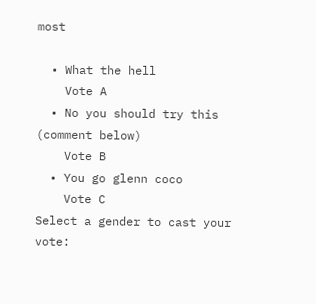most

  • What the hell
    Vote A
  • No you should try this (comment below)
    Vote B
  • You go glenn coco
    Vote C
Select a gender to cast your vote: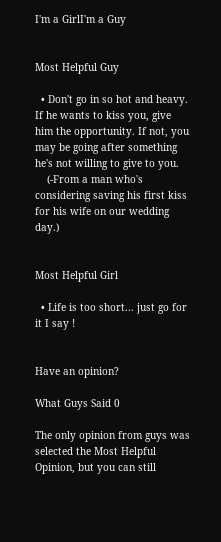I'm a GirlI'm a Guy


Most Helpful Guy

  • Don't go in so hot and heavy. If he wants to kiss you, give him the opportunity. If not, you may be going after something he's not willing to give to you.
    (-From a man who's considering saving his first kiss for his wife on our wedding day.)


Most Helpful Girl

  • Life is too short... just go for it I say !


Have an opinion?

What Guys Said 0

The only opinion from guys was selected the Most Helpful Opinion, but you can still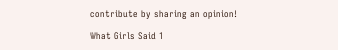contribute by sharing an opinion!

What Girls Said 1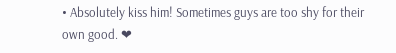• Absolutely kiss him! Sometimes guys are too shy for their own good. ❤